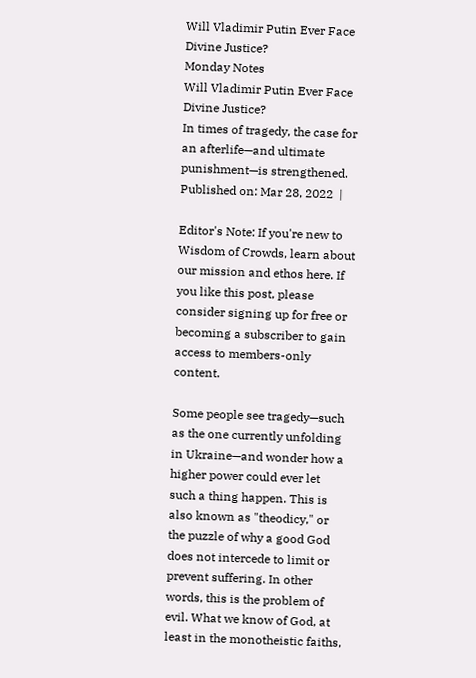Will Vladimir Putin Ever Face Divine Justice?
Monday Notes
Will Vladimir Putin Ever Face Divine Justice?
In times of tragedy, the case for an afterlife—and ultimate punishment—is strengthened.
Published on: Mar 28, 2022  |

Editor's Note: If you're new to Wisdom of Crowds, learn about our mission and ethos here. If you like this post, please consider signing up for free or becoming a subscriber to gain access to members-only content.

Some people see tragedy—such as the one currently unfolding in Ukraine—and wonder how a higher power could ever let such a thing happen. This is also known as "theodicy," or the puzzle of why a good God does not intercede to limit or prevent suffering. In other words, this is the problem of evil. What we know of God, at least in the monotheistic faiths,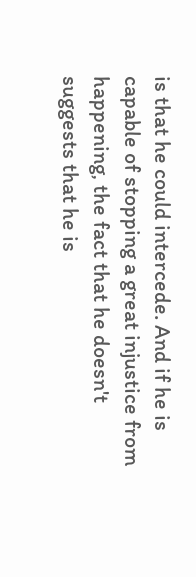is that he could intercede. And if he is capable of stopping a great injustice from happening, the fact that he doesn't suggests that he is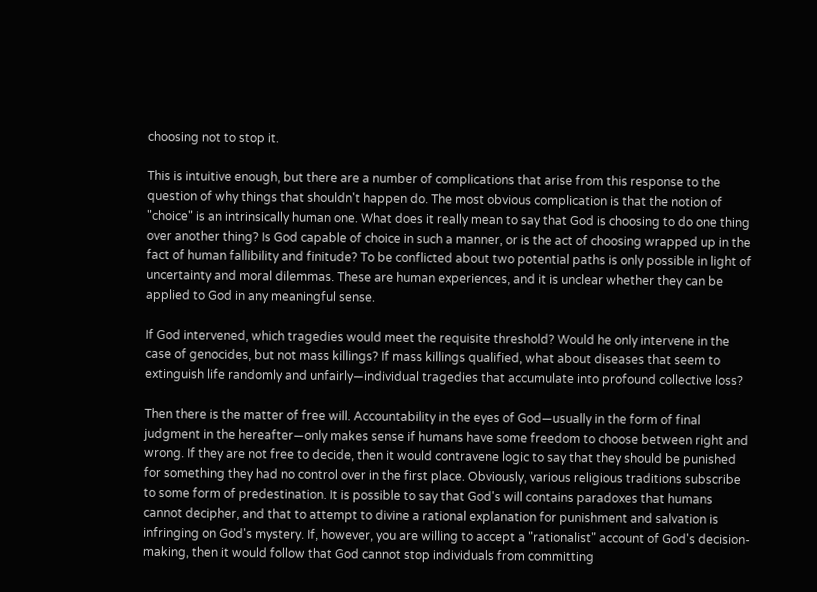choosing not to stop it.

This is intuitive enough, but there are a number of complications that arise from this response to the question of why things that shouldn't happen do. The most obvious complication is that the notion of "choice" is an intrinsically human one. What does it really mean to say that God is choosing to do one thing over another thing? Is God capable of choice in such a manner, or is the act of choosing wrapped up in the fact of human fallibility and finitude? To be conflicted about two potential paths is only possible in light of uncertainty and moral dilemmas. These are human experiences, and it is unclear whether they can be applied to God in any meaningful sense.

If God intervened, which tragedies would meet the requisite threshold? Would he only intervene in the case of genocides, but not mass killings? If mass killings qualified, what about diseases that seem to extinguish life randomly and unfairly—individual tragedies that accumulate into profound collective loss?

Then there is the matter of free will. Accountability in the eyes of God—usually in the form of final judgment in the hereafter—only makes sense if humans have some freedom to choose between right and wrong. If they are not free to decide, then it would contravene logic to say that they should be punished for something they had no control over in the first place. Obviously, various religious traditions subscribe to some form of predestination. It is possible to say that God's will contains paradoxes that humans cannot decipher, and that to attempt to divine a rational explanation for punishment and salvation is infringing on God's mystery. If, however, you are willing to accept a "rationalist" account of God's decision-making, then it would follow that God cannot stop individuals from committing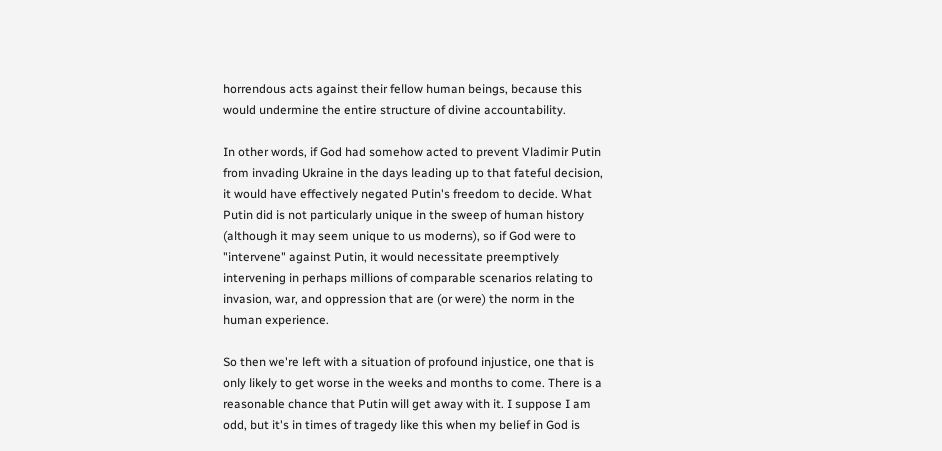horrendous acts against their fellow human beings, because this would undermine the entire structure of divine accountability.

In other words, if God had somehow acted to prevent Vladimir Putin from invading Ukraine in the days leading up to that fateful decision, it would have effectively negated Putin's freedom to decide. What Putin did is not particularly unique in the sweep of human history (although it may seem unique to us moderns), so if God were to "intervene" against Putin, it would necessitate preemptively intervening in perhaps millions of comparable scenarios relating to invasion, war, and oppression that are (or were) the norm in the human experience.

So then we're left with a situation of profound injustice, one that is only likely to get worse in the weeks and months to come. There is a reasonable chance that Putin will get away with it. I suppose I am odd, but it's in times of tragedy like this when my belief in God is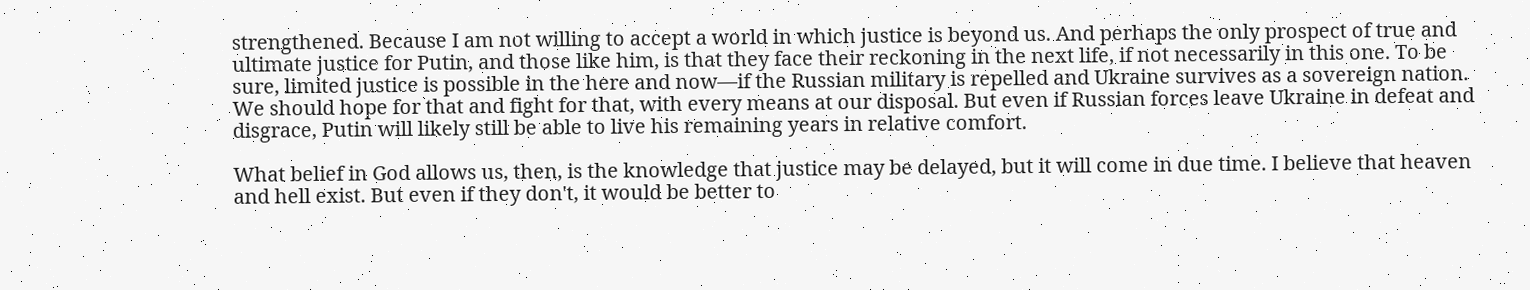strengthened. Because I am not willing to accept a world in which justice is beyond us. And perhaps the only prospect of true and ultimate justice for Putin, and those like him, is that they face their reckoning in the next life, if not necessarily in this one. To be sure, limited justice is possible in the here and now—if the Russian military is repelled and Ukraine survives as a sovereign nation. We should hope for that and fight for that, with every means at our disposal. But even if Russian forces leave Ukraine in defeat and disgrace, Putin will likely still be able to live his remaining years in relative comfort.

What belief in God allows us, then, is the knowledge that justice may be delayed, but it will come in due time. I believe that heaven and hell exist. But even if they don't, it would be better to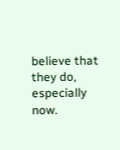believe that they do, especially now.